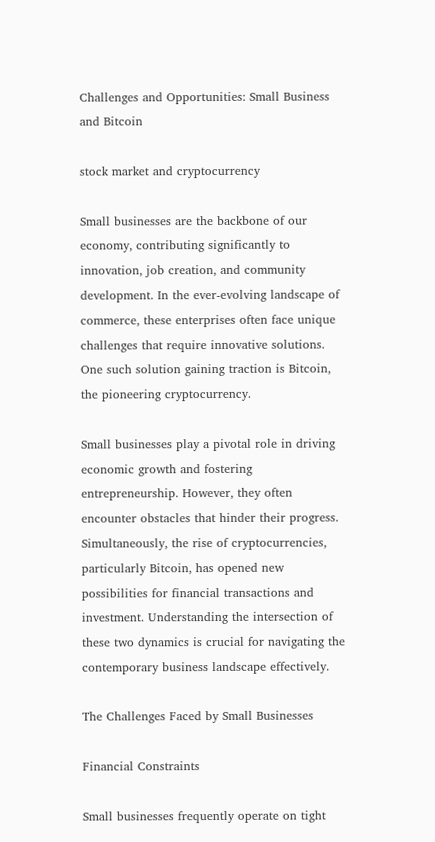Challenges and Opportunities: Small Business and Bitcoin

stock market and cryptocurrency

Small businesses are the backbone of our economy, contributing significantly to innovation, job creation, and community development. In the ever-evolving landscape of commerce, these enterprises often face unique challenges that require innovative solutions. One such solution gaining traction is Bitcoin, the pioneering cryptocurrency.

Small businesses play a pivotal role in driving economic growth and fostering entrepreneurship. However, they often encounter obstacles that hinder their progress. Simultaneously, the rise of cryptocurrencies, particularly Bitcoin, has opened new possibilities for financial transactions and investment. Understanding the intersection of these two dynamics is crucial for navigating the contemporary business landscape effectively.

The Challenges Faced by Small Businesses

Financial Constraints

Small businesses frequently operate on tight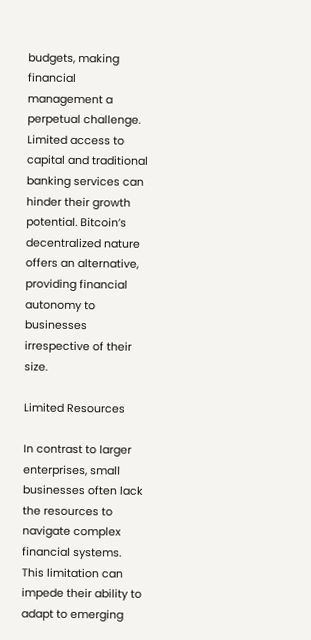budgets, making financial management a perpetual challenge. Limited access to capital and traditional banking services can hinder their growth potential. Bitcoin’s decentralized nature offers an alternative, providing financial autonomy to businesses irrespective of their size.

Limited Resources

In contrast to larger enterprises, small businesses often lack the resources to navigate complex financial systems. This limitation can impede their ability to adapt to emerging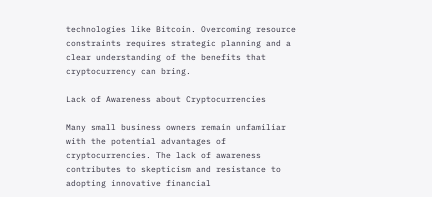technologies like Bitcoin. Overcoming resource constraints requires strategic planning and a clear understanding of the benefits that cryptocurrency can bring.

Lack of Awareness about Cryptocurrencies

Many small business owners remain unfamiliar with the potential advantages of cryptocurrencies. The lack of awareness contributes to skepticism and resistance to adopting innovative financial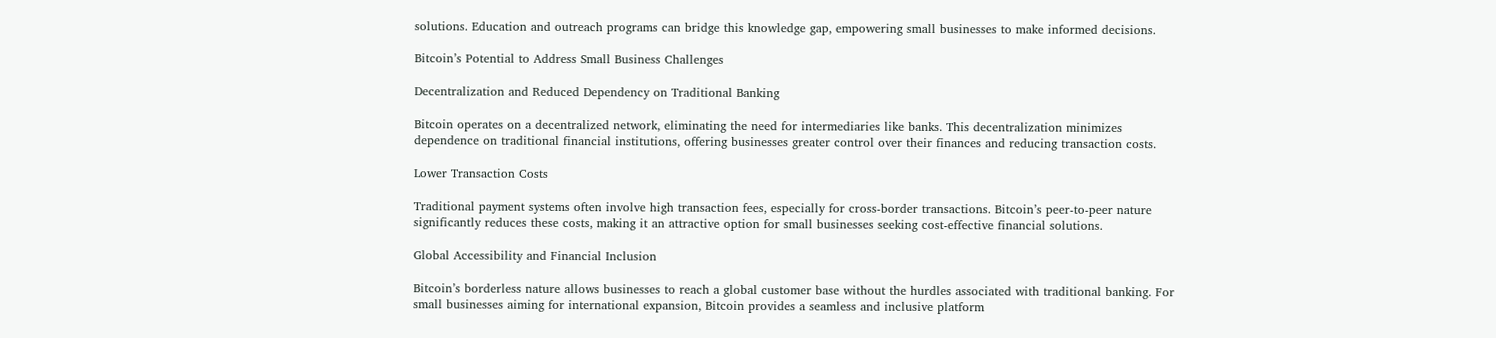solutions. Education and outreach programs can bridge this knowledge gap, empowering small businesses to make informed decisions.

Bitcoin’s Potential to Address Small Business Challenges

Decentralization and Reduced Dependency on Traditional Banking

Bitcoin operates on a decentralized network, eliminating the need for intermediaries like banks. This decentralization minimizes dependence on traditional financial institutions, offering businesses greater control over their finances and reducing transaction costs.

Lower Transaction Costs

Traditional payment systems often involve high transaction fees, especially for cross-border transactions. Bitcoin’s peer-to-peer nature significantly reduces these costs, making it an attractive option for small businesses seeking cost-effective financial solutions.

Global Accessibility and Financial Inclusion

Bitcoin’s borderless nature allows businesses to reach a global customer base without the hurdles associated with traditional banking. For small businesses aiming for international expansion, Bitcoin provides a seamless and inclusive platform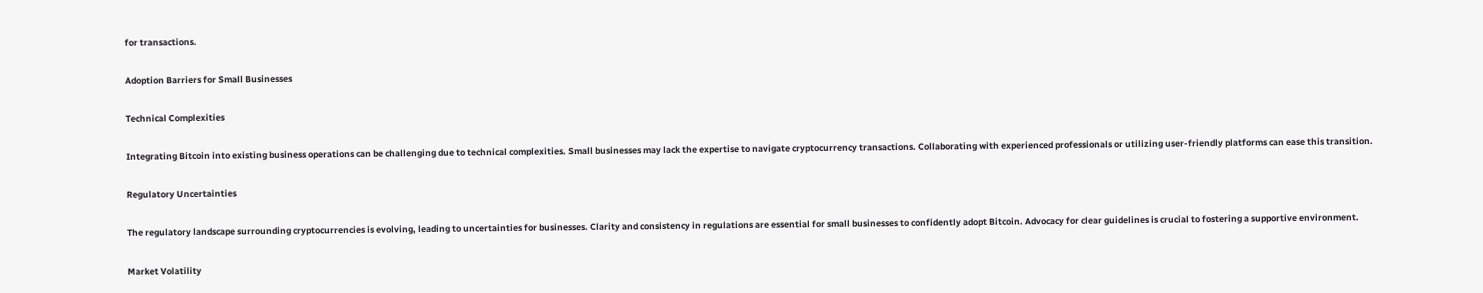for transactions.

Adoption Barriers for Small Businesses

Technical Complexities

Integrating Bitcoin into existing business operations can be challenging due to technical complexities. Small businesses may lack the expertise to navigate cryptocurrency transactions. Collaborating with experienced professionals or utilizing user-friendly platforms can ease this transition.

Regulatory Uncertainties

The regulatory landscape surrounding cryptocurrencies is evolving, leading to uncertainties for businesses. Clarity and consistency in regulations are essential for small businesses to confidently adopt Bitcoin. Advocacy for clear guidelines is crucial to fostering a supportive environment.

Market Volatility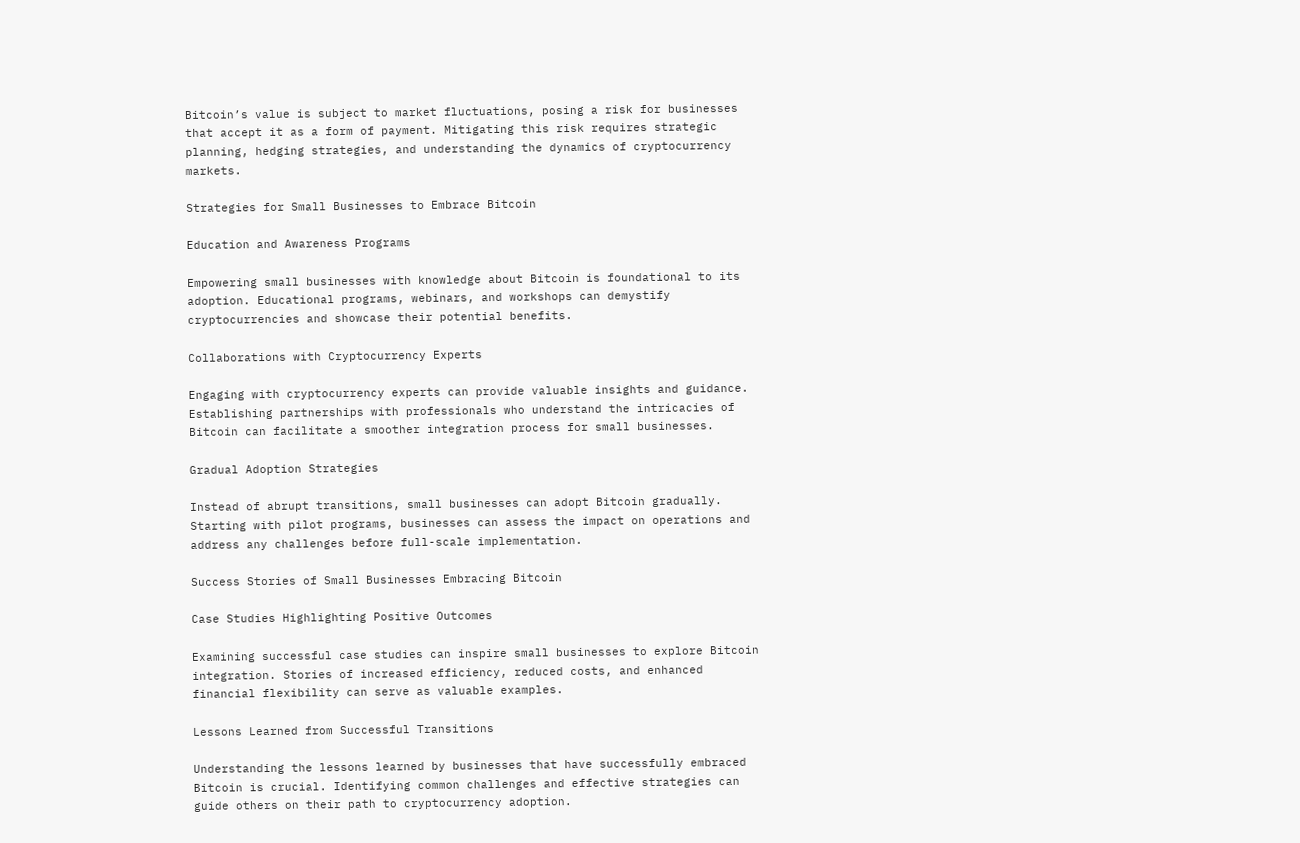Bitcoin’s value is subject to market fluctuations, posing a risk for businesses that accept it as a form of payment. Mitigating this risk requires strategic planning, hedging strategies, and understanding the dynamics of cryptocurrency markets.

Strategies for Small Businesses to Embrace Bitcoin

Education and Awareness Programs

Empowering small businesses with knowledge about Bitcoin is foundational to its adoption. Educational programs, webinars, and workshops can demystify cryptocurrencies and showcase their potential benefits.

Collaborations with Cryptocurrency Experts

Engaging with cryptocurrency experts can provide valuable insights and guidance. Establishing partnerships with professionals who understand the intricacies of Bitcoin can facilitate a smoother integration process for small businesses.

Gradual Adoption Strategies

Instead of abrupt transitions, small businesses can adopt Bitcoin gradually. Starting with pilot programs, businesses can assess the impact on operations and address any challenges before full-scale implementation.

Success Stories of Small Businesses Embracing Bitcoin

Case Studies Highlighting Positive Outcomes

Examining successful case studies can inspire small businesses to explore Bitcoin integration. Stories of increased efficiency, reduced costs, and enhanced financial flexibility can serve as valuable examples.

Lessons Learned from Successful Transitions

Understanding the lessons learned by businesses that have successfully embraced Bitcoin is crucial. Identifying common challenges and effective strategies can guide others on their path to cryptocurrency adoption.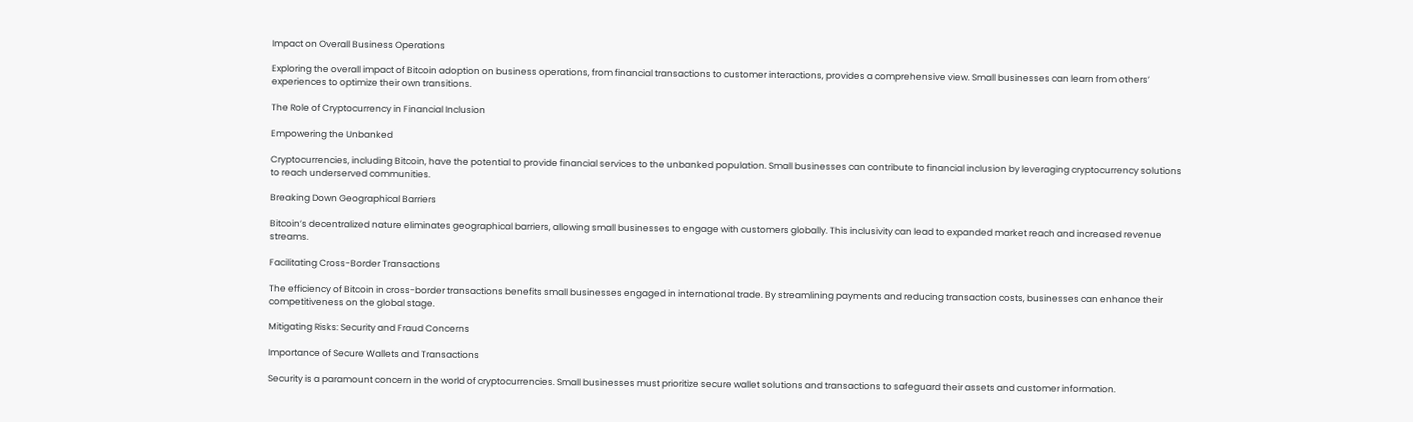Impact on Overall Business Operations

Exploring the overall impact of Bitcoin adoption on business operations, from financial transactions to customer interactions, provides a comprehensive view. Small businesses can learn from others’ experiences to optimize their own transitions.

The Role of Cryptocurrency in Financial Inclusion

Empowering the Unbanked

Cryptocurrencies, including Bitcoin, have the potential to provide financial services to the unbanked population. Small businesses can contribute to financial inclusion by leveraging cryptocurrency solutions to reach underserved communities.

Breaking Down Geographical Barriers

Bitcoin’s decentralized nature eliminates geographical barriers, allowing small businesses to engage with customers globally. This inclusivity can lead to expanded market reach and increased revenue streams.

Facilitating Cross-Border Transactions

The efficiency of Bitcoin in cross-border transactions benefits small businesses engaged in international trade. By streamlining payments and reducing transaction costs, businesses can enhance their competitiveness on the global stage.

Mitigating Risks: Security and Fraud Concerns

Importance of Secure Wallets and Transactions

Security is a paramount concern in the world of cryptocurrencies. Small businesses must prioritize secure wallet solutions and transactions to safeguard their assets and customer information.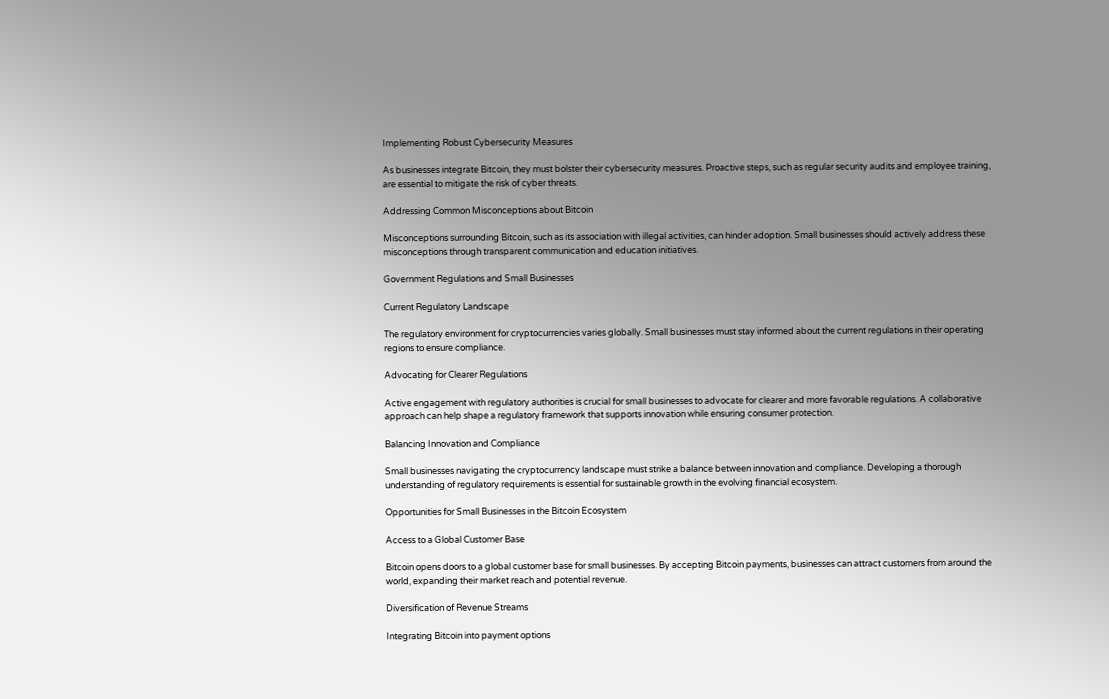Implementing Robust Cybersecurity Measures

As businesses integrate Bitcoin, they must bolster their cybersecurity measures. Proactive steps, such as regular security audits and employee training, are essential to mitigate the risk of cyber threats.

Addressing Common Misconceptions about Bitcoin

Misconceptions surrounding Bitcoin, such as its association with illegal activities, can hinder adoption. Small businesses should actively address these misconceptions through transparent communication and education initiatives.

Government Regulations and Small Businesses

Current Regulatory Landscape

The regulatory environment for cryptocurrencies varies globally. Small businesses must stay informed about the current regulations in their operating regions to ensure compliance.

Advocating for Clearer Regulations

Active engagement with regulatory authorities is crucial for small businesses to advocate for clearer and more favorable regulations. A collaborative approach can help shape a regulatory framework that supports innovation while ensuring consumer protection.

Balancing Innovation and Compliance

Small businesses navigating the cryptocurrency landscape must strike a balance between innovation and compliance. Developing a thorough understanding of regulatory requirements is essential for sustainable growth in the evolving financial ecosystem.

Opportunities for Small Businesses in the Bitcoin Ecosystem

Access to a Global Customer Base

Bitcoin opens doors to a global customer base for small businesses. By accepting Bitcoin payments, businesses can attract customers from around the world, expanding their market reach and potential revenue.

Diversification of Revenue Streams

Integrating Bitcoin into payment options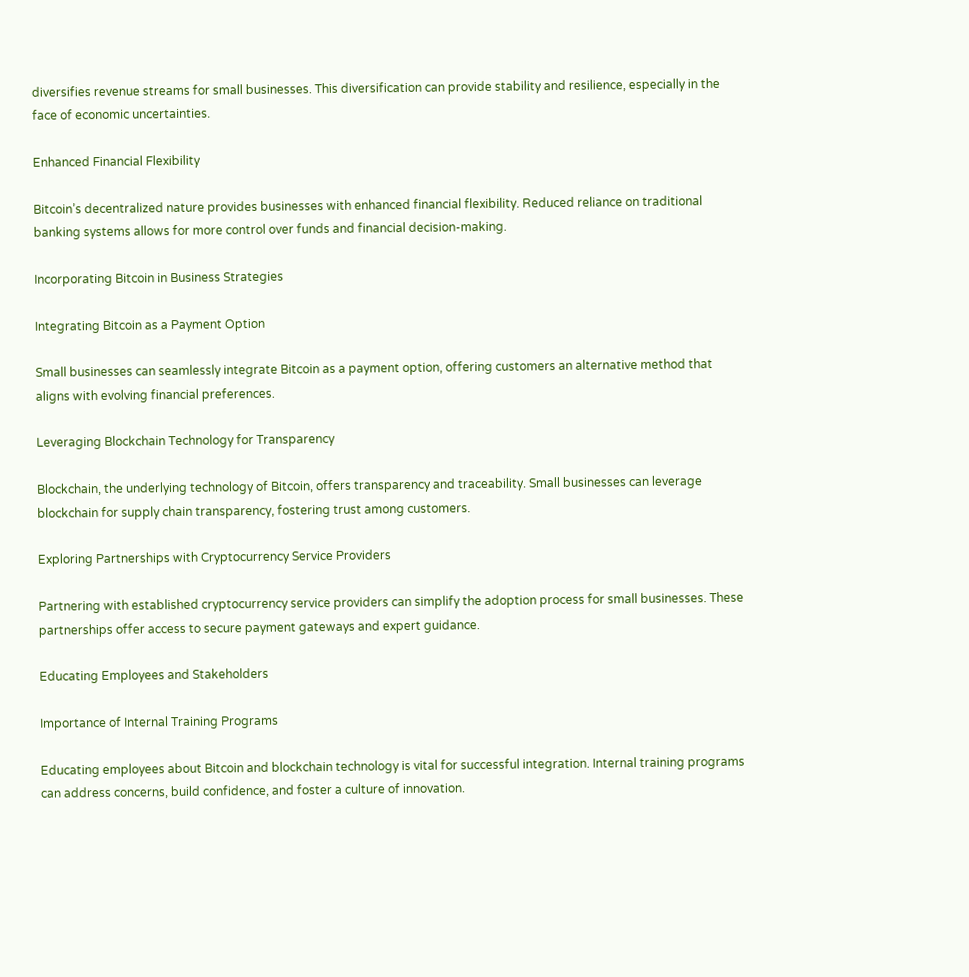diversifies revenue streams for small businesses. This diversification can provide stability and resilience, especially in the face of economic uncertainties.

Enhanced Financial Flexibility

Bitcoin’s decentralized nature provides businesses with enhanced financial flexibility. Reduced reliance on traditional banking systems allows for more control over funds and financial decision-making.

Incorporating Bitcoin in Business Strategies

Integrating Bitcoin as a Payment Option

Small businesses can seamlessly integrate Bitcoin as a payment option, offering customers an alternative method that aligns with evolving financial preferences.

Leveraging Blockchain Technology for Transparency

Blockchain, the underlying technology of Bitcoin, offers transparency and traceability. Small businesses can leverage blockchain for supply chain transparency, fostering trust among customers.

Exploring Partnerships with Cryptocurrency Service Providers

Partnering with established cryptocurrency service providers can simplify the adoption process for small businesses. These partnerships offer access to secure payment gateways and expert guidance.

Educating Employees and Stakeholders

Importance of Internal Training Programs

Educating employees about Bitcoin and blockchain technology is vital for successful integration. Internal training programs can address concerns, build confidence, and foster a culture of innovation.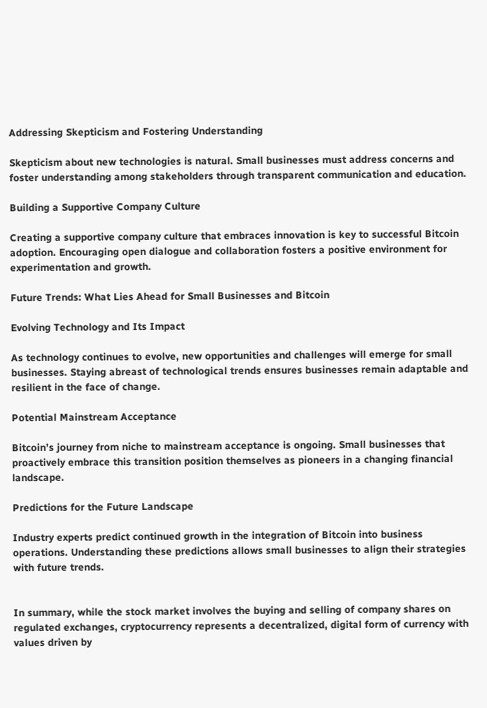Addressing Skepticism and Fostering Understanding

Skepticism about new technologies is natural. Small businesses must address concerns and foster understanding among stakeholders through transparent communication and education.

Building a Supportive Company Culture

Creating a supportive company culture that embraces innovation is key to successful Bitcoin adoption. Encouraging open dialogue and collaboration fosters a positive environment for experimentation and growth.

Future Trends: What Lies Ahead for Small Businesses and Bitcoin

Evolving Technology and Its Impact

As technology continues to evolve, new opportunities and challenges will emerge for small businesses. Staying abreast of technological trends ensures businesses remain adaptable and resilient in the face of change.

Potential Mainstream Acceptance

Bitcoin’s journey from niche to mainstream acceptance is ongoing. Small businesses that proactively embrace this transition position themselves as pioneers in a changing financial landscape.

Predictions for the Future Landscape

Industry experts predict continued growth in the integration of Bitcoin into business operations. Understanding these predictions allows small businesses to align their strategies with future trends.


In summary, while the stock market involves the buying and selling of company shares on regulated exchanges, cryptocurrency represents a decentralized, digital form of currency with values driven by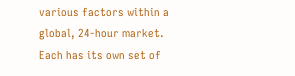various factors within a global, 24-hour market. Each has its own set of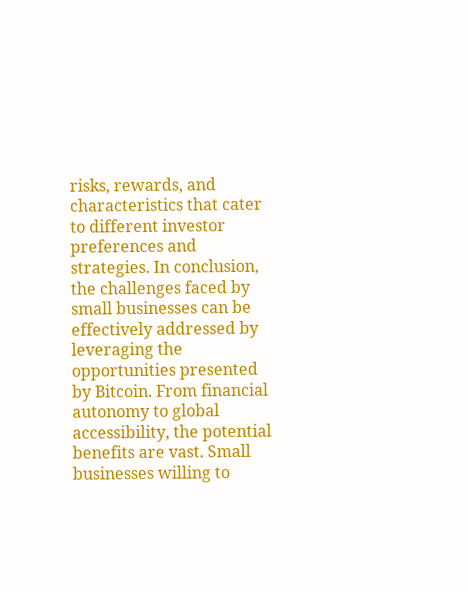risks, rewards, and characteristics that cater to different investor preferences and strategies. In conclusion, the challenges faced by small businesses can be effectively addressed by leveraging the opportunities presented by Bitcoin. From financial autonomy to global accessibility, the potential benefits are vast. Small businesses willing to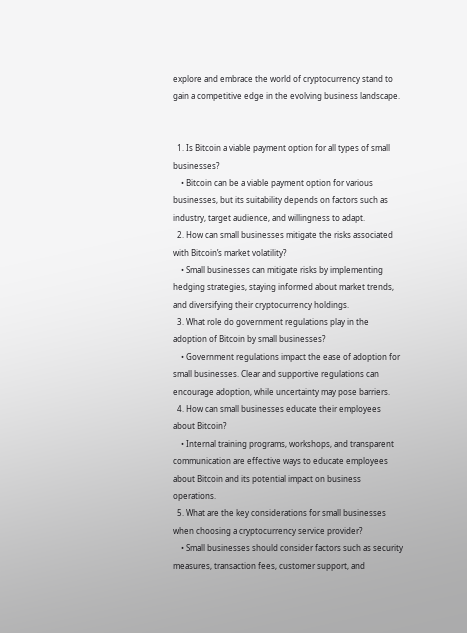explore and embrace the world of cryptocurrency stand to gain a competitive edge in the evolving business landscape.


  1. Is Bitcoin a viable payment option for all types of small businesses?
    • Bitcoin can be a viable payment option for various businesses, but its suitability depends on factors such as industry, target audience, and willingness to adapt.
  2. How can small businesses mitigate the risks associated with Bitcoin’s market volatility?
    • Small businesses can mitigate risks by implementing hedging strategies, staying informed about market trends, and diversifying their cryptocurrency holdings.
  3. What role do government regulations play in the adoption of Bitcoin by small businesses?
    • Government regulations impact the ease of adoption for small businesses. Clear and supportive regulations can encourage adoption, while uncertainty may pose barriers.
  4. How can small businesses educate their employees about Bitcoin?
    • Internal training programs, workshops, and transparent communication are effective ways to educate employees about Bitcoin and its potential impact on business operations.
  5. What are the key considerations for small businesses when choosing a cryptocurrency service provider?
    • Small businesses should consider factors such as security measures, transaction fees, customer support, and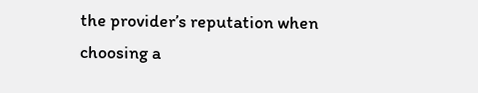the provider’s reputation when choosing a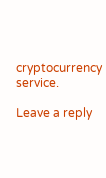cryptocurrency service.

Leave a reply